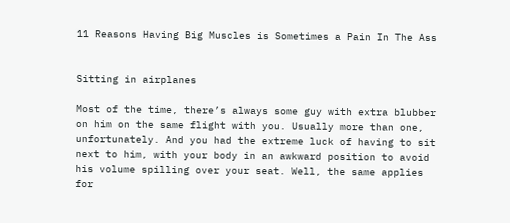11 Reasons Having Big Muscles is Sometimes a Pain In The Ass


Sitting in airplanes

Most of the time, there’s always some guy with extra blubber on him on the same flight with you. Usually more than one, unfortunately. And you had the extreme luck of having to sit next to him, with your body in an awkward position to avoid his volume spilling over your seat. Well, the same applies for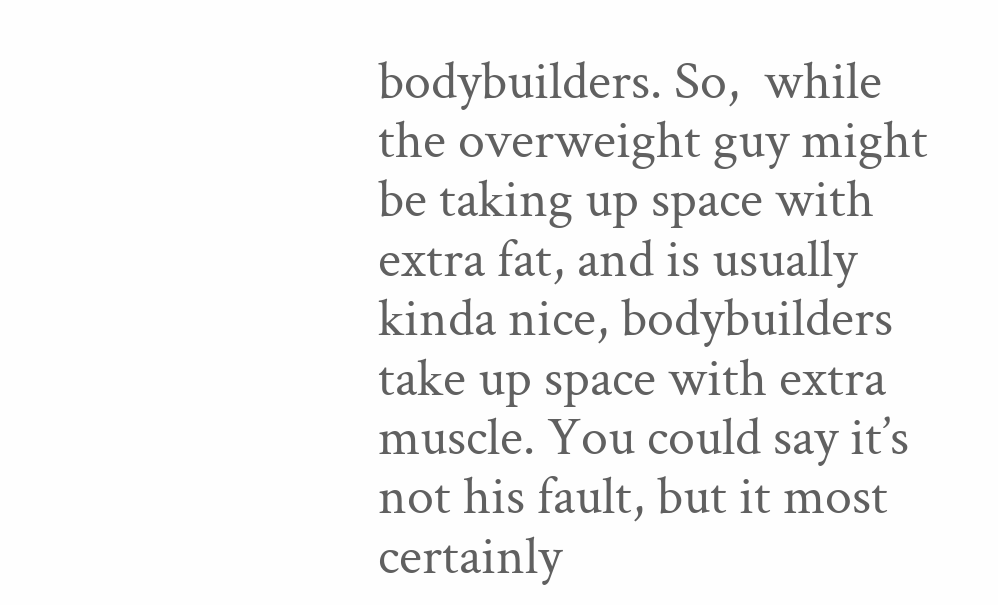bodybuilders. So,  while the overweight guy might be taking up space with extra fat, and is usually kinda nice, bodybuilders take up space with extra muscle. You could say it’s not his fault, but it most certainly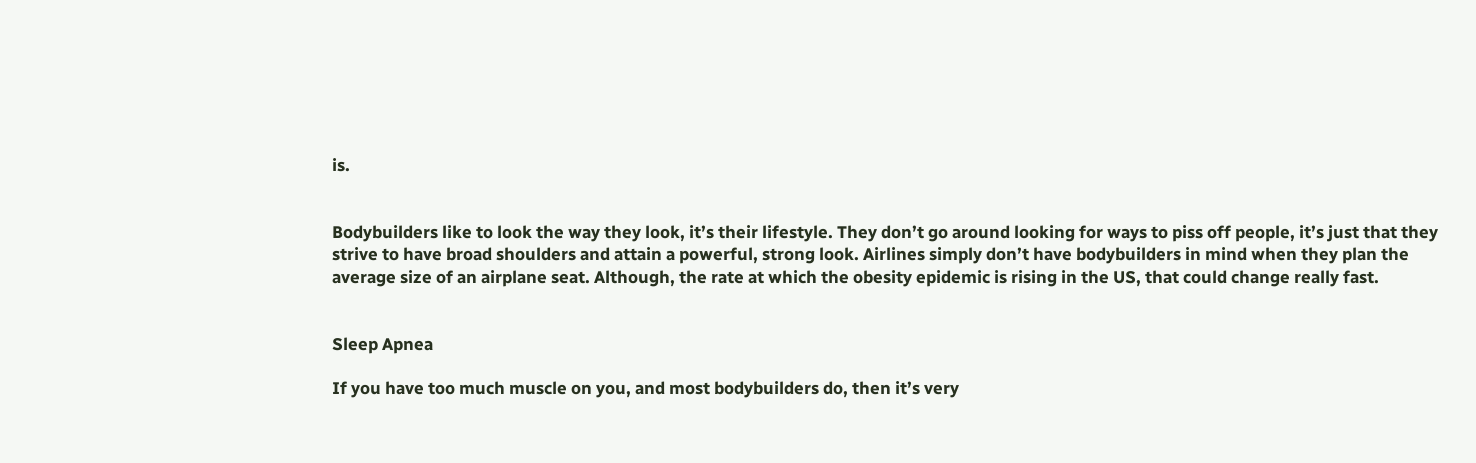is.


Bodybuilders like to look the way they look, it’s their lifestyle. They don’t go around looking for ways to piss off people, it’s just that they strive to have broad shoulders and attain a powerful, strong look. Airlines simply don’t have bodybuilders in mind when they plan the average size of an airplane seat. Although, the rate at which the obesity epidemic is rising in the US, that could change really fast.


Sleep Apnea

If you have too much muscle on you, and most bodybuilders do, then it’s very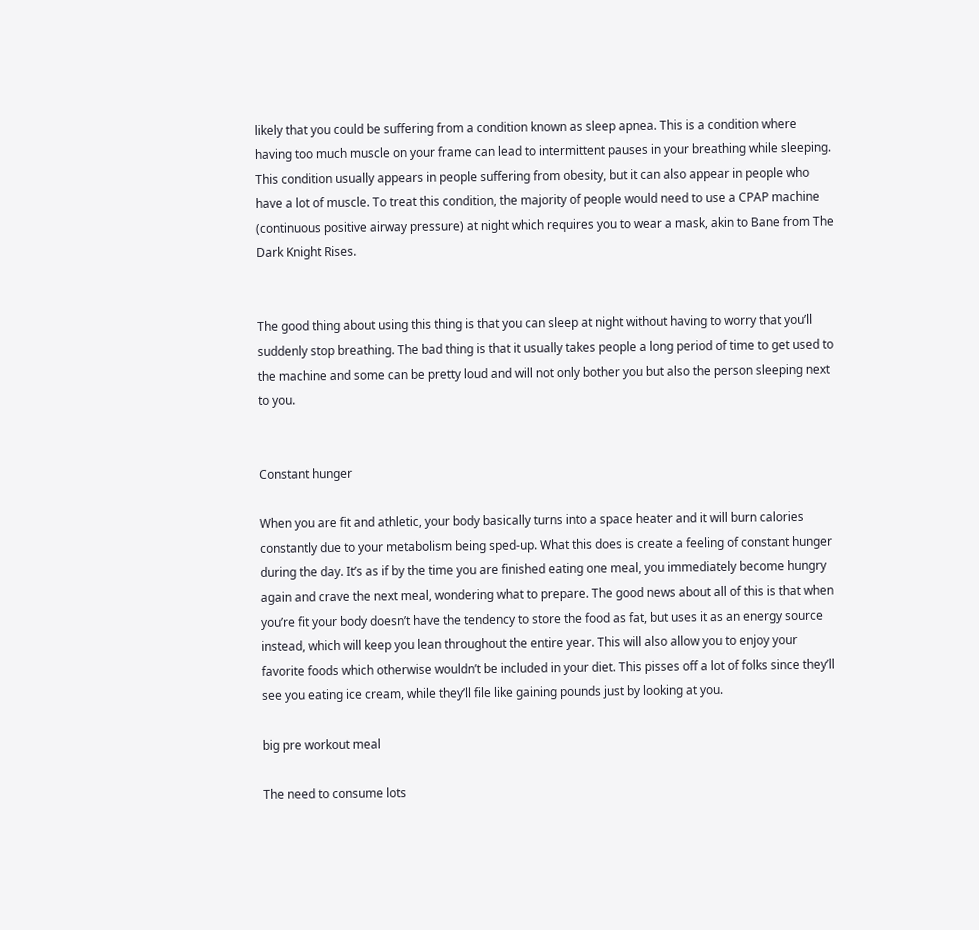likely that you could be suffering from a condition known as sleep apnea. This is a condition where having too much muscle on your frame can lead to intermittent pauses in your breathing while sleeping. This condition usually appears in people suffering from obesity, but it can also appear in people who have a lot of muscle. To treat this condition, the majority of people would need to use a CPAP machine (continuous positive airway pressure) at night which requires you to wear a mask, akin to Bane from The Dark Knight Rises.


The good thing about using this thing is that you can sleep at night without having to worry that you’ll suddenly stop breathing. The bad thing is that it usually takes people a long period of time to get used to the machine and some can be pretty loud and will not only bother you but also the person sleeping next to you.


Constant hunger

When you are fit and athletic, your body basically turns into a space heater and it will burn calories constantly due to your metabolism being sped-up. What this does is create a feeling of constant hunger during the day. It’s as if by the time you are finished eating one meal, you immediately become hungry again and crave the next meal, wondering what to prepare. The good news about all of this is that when you’re fit your body doesn’t have the tendency to store the food as fat, but uses it as an energy source instead, which will keep you lean throughout the entire year. This will also allow you to enjoy your favorite foods which otherwise wouldn’t be included in your diet. This pisses off a lot of folks since they’ll see you eating ice cream, while they’ll file like gaining pounds just by looking at you.

big pre workout meal

The need to consume lots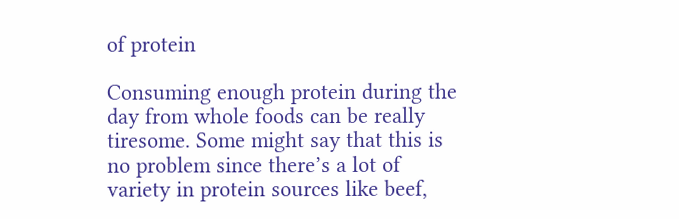of protein

Consuming enough protein during the day from whole foods can be really tiresome. Some might say that this is no problem since there’s a lot of variety in protein sources like beef,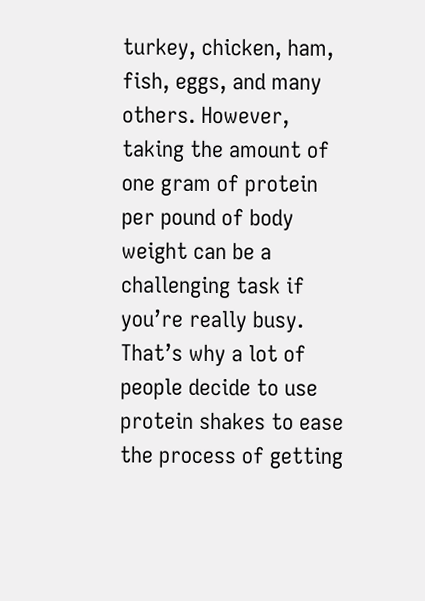turkey, chicken, ham, fish, eggs, and many others. However, taking the amount of one gram of protein per pound of body weight can be a challenging task if you’re really busy. That’s why a lot of people decide to use protein shakes to ease the process of getting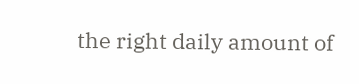the right daily amount of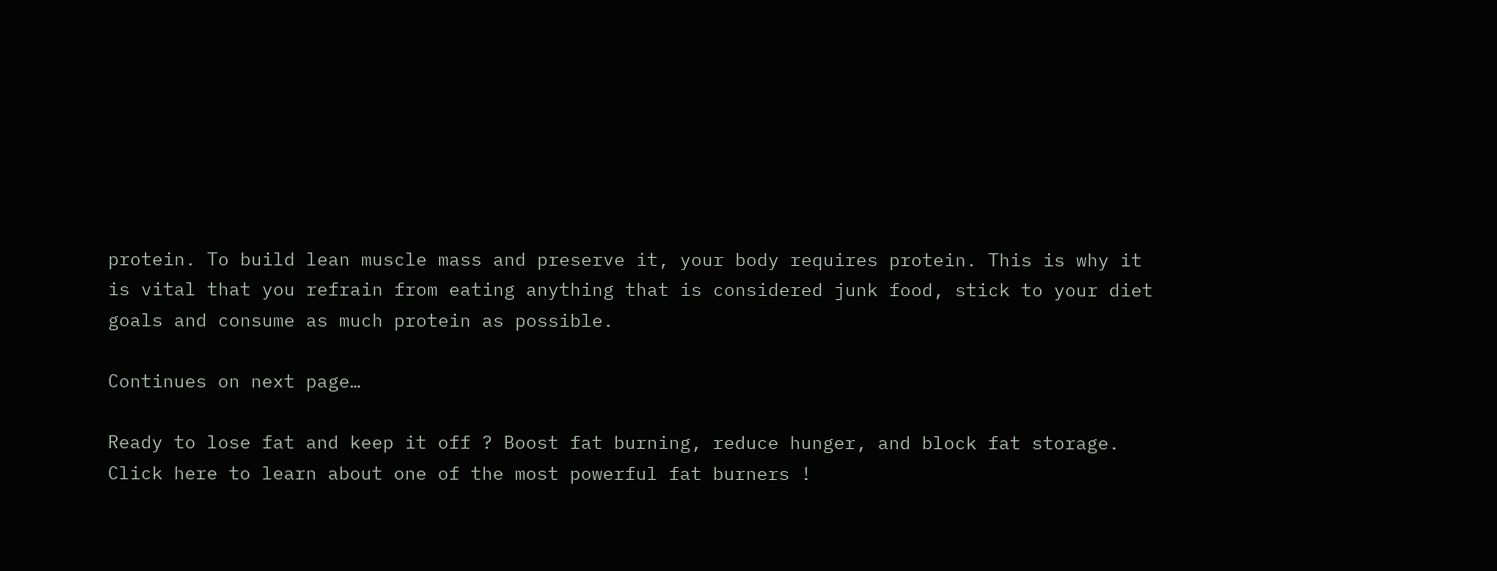protein. To build lean muscle mass and preserve it, your body requires protein. This is why it is vital that you refrain from eating anything that is considered junk food, stick to your diet goals and consume as much protein as possible.

Continues on next page…

Ready to lose fat and keep it off ? Boost fat burning, reduce hunger, and block fat storage. Click here to learn about one of the most powerful fat burners !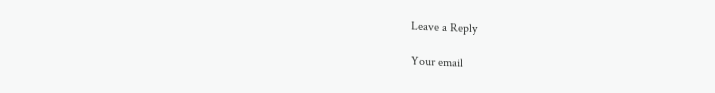Leave a Reply

Your email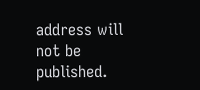address will not be published.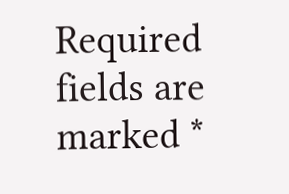Required fields are marked *